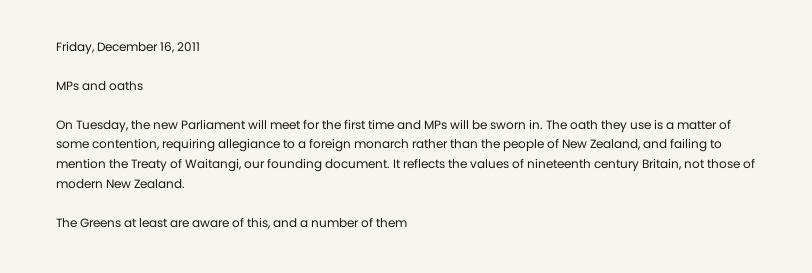Friday, December 16, 2011

MPs and oaths

On Tuesday, the new Parliament will meet for the first time and MPs will be sworn in. The oath they use is a matter of some contention, requiring allegiance to a foreign monarch rather than the people of New Zealand, and failing to mention the Treaty of Waitangi, our founding document. It reflects the values of nineteenth century Britain, not those of modern New Zealand.

The Greens at least are aware of this, and a number of them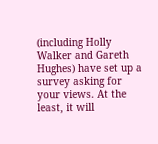(including Holly Walker and Gareth Hughes) have set up a survey asking for your views. At the least, it will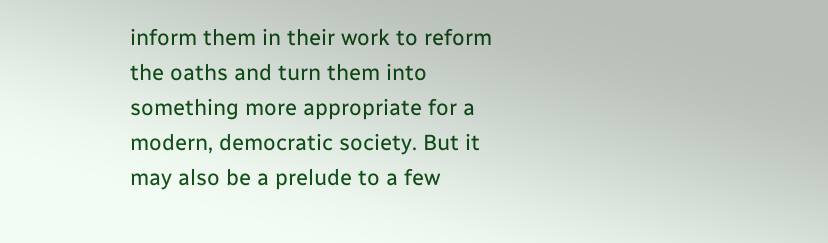inform them in their work to reform the oaths and turn them into something more appropriate for a modern, democratic society. But it may also be a prelude to a few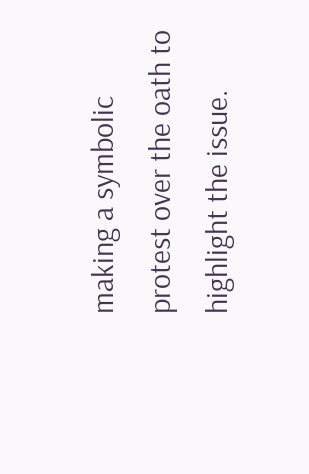making a symbolic protest over the oath to highlight the issue.